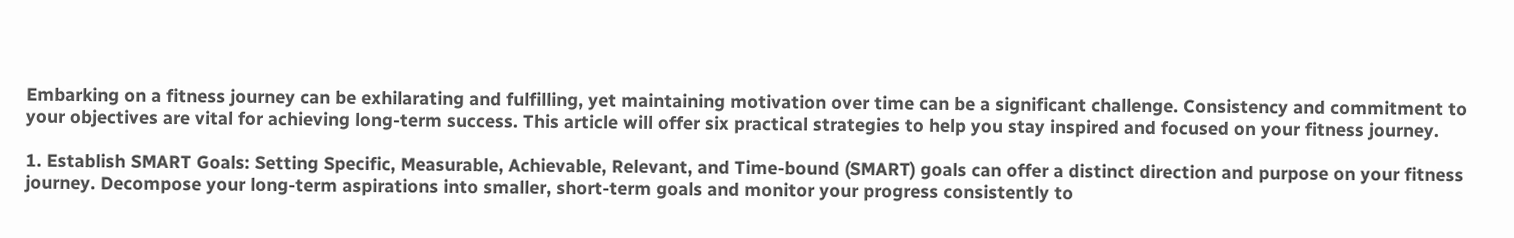Embarking on a fitness journey can be exhilarating and fulfilling, yet maintaining motivation over time can be a significant challenge. Consistency and commitment to your objectives are vital for achieving long-term success. This article will offer six practical strategies to help you stay inspired and focused on your fitness journey.

1. Establish SMART Goals: Setting Specific, Measurable, Achievable, Relevant, and Time-bound (SMART) goals can offer a distinct direction and purpose on your fitness journey. Decompose your long-term aspirations into smaller, short-term goals and monitor your progress consistently to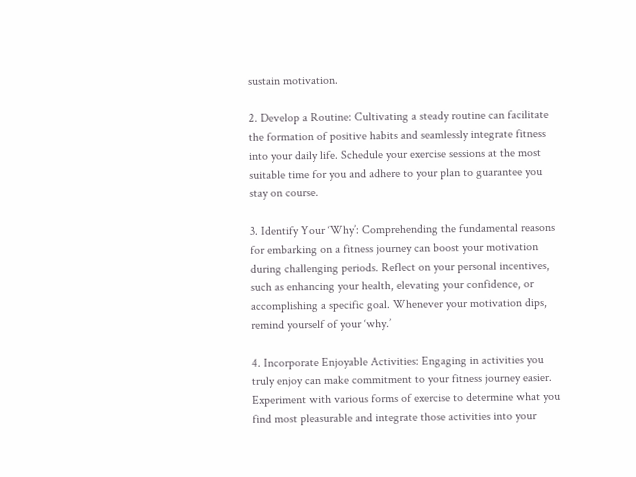sustain motivation.

2. Develop a Routine: Cultivating a steady routine can facilitate the formation of positive habits and seamlessly integrate fitness into your daily life. Schedule your exercise sessions at the most suitable time for you and adhere to your plan to guarantee you stay on course.

3. Identify Your ‘Why’: Comprehending the fundamental reasons for embarking on a fitness journey can boost your motivation during challenging periods. Reflect on your personal incentives, such as enhancing your health, elevating your confidence, or accomplishing a specific goal. Whenever your motivation dips, remind yourself of your ‘why.’

4. Incorporate Enjoyable Activities: Engaging in activities you truly enjoy can make commitment to your fitness journey easier. Experiment with various forms of exercise to determine what you find most pleasurable and integrate those activities into your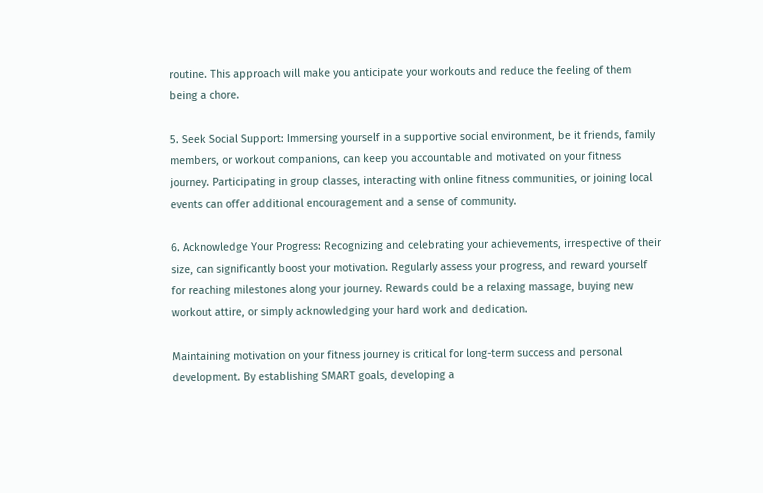routine. This approach will make you anticipate your workouts and reduce the feeling of them being a chore.

5. Seek Social Support: Immersing yourself in a supportive social environment, be it friends, family members, or workout companions, can keep you accountable and motivated on your fitness journey. Participating in group classes, interacting with online fitness communities, or joining local events can offer additional encouragement and a sense of community.

6. Acknowledge Your Progress: Recognizing and celebrating your achievements, irrespective of their size, can significantly boost your motivation. Regularly assess your progress, and reward yourself for reaching milestones along your journey. Rewards could be a relaxing massage, buying new workout attire, or simply acknowledging your hard work and dedication.

Maintaining motivation on your fitness journey is critical for long-term success and personal development. By establishing SMART goals, developing a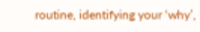routine, identifying your ‘why’,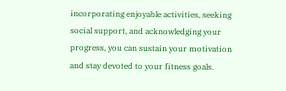incorporating enjoyable activities, seeking social support, and acknowledging your progress, you can sustain your motivation and stay devoted to your fitness goals.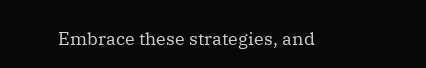Embrace these strategies, and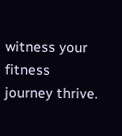witness your fitness journey thrive.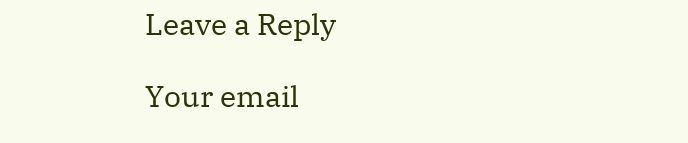Leave a Reply

Your email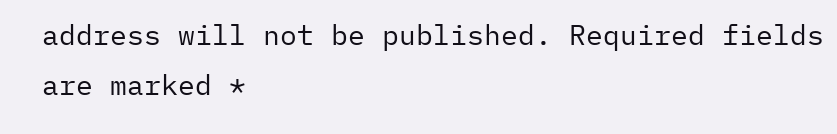address will not be published. Required fields are marked *